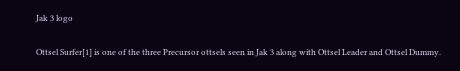Jak 3 logo

Ottsel Surfer[1] is one of the three Precursor ottsels seen in Jak 3 along with Ottsel Leader and Ottsel Dummy.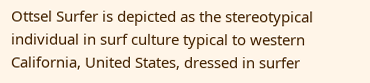Ottsel Surfer is depicted as the stereotypical individual in surf culture typical to western California, United States, dressed in surfer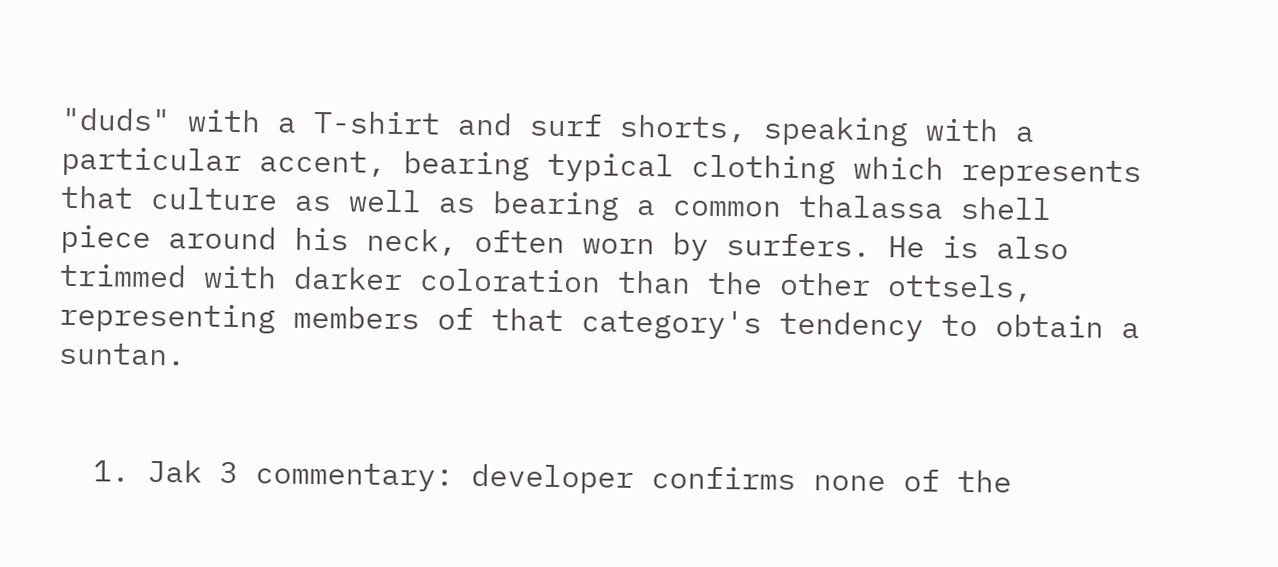"duds" with a T-shirt and surf shorts, speaking with a particular accent, bearing typical clothing which represents that culture as well as bearing a common thalassa shell piece around his neck, often worn by surfers. He is also trimmed with darker coloration than the other ottsels, representing members of that category's tendency to obtain a suntan.


  1. Jak 3 commentary: developer confirms none of the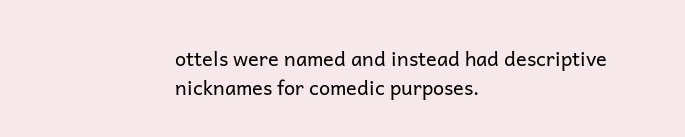ottels were named and instead had descriptive nicknames for comedic purposes.